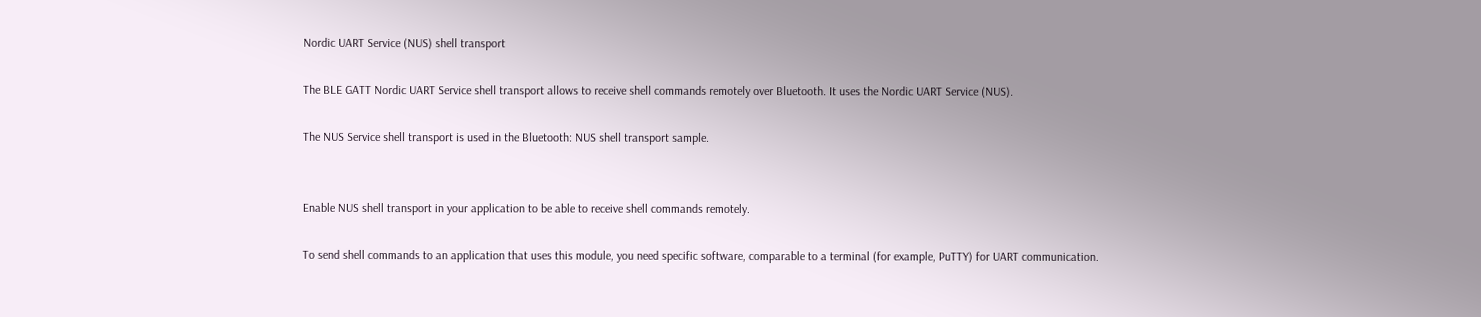Nordic UART Service (NUS) shell transport

The BLE GATT Nordic UART Service shell transport allows to receive shell commands remotely over Bluetooth. It uses the Nordic UART Service (NUS).

The NUS Service shell transport is used in the Bluetooth: NUS shell transport sample.


Enable NUS shell transport in your application to be able to receive shell commands remotely.

To send shell commands to an application that uses this module, you need specific software, comparable to a terminal (for example, PuTTY) for UART communication.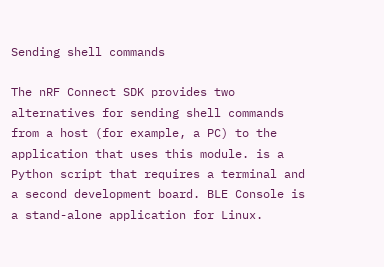Sending shell commands

The nRF Connect SDK provides two alternatives for sending shell commands from a host (for example, a PC) to the application that uses this module. is a Python script that requires a terminal and a second development board. BLE Console is a stand-alone application for Linux.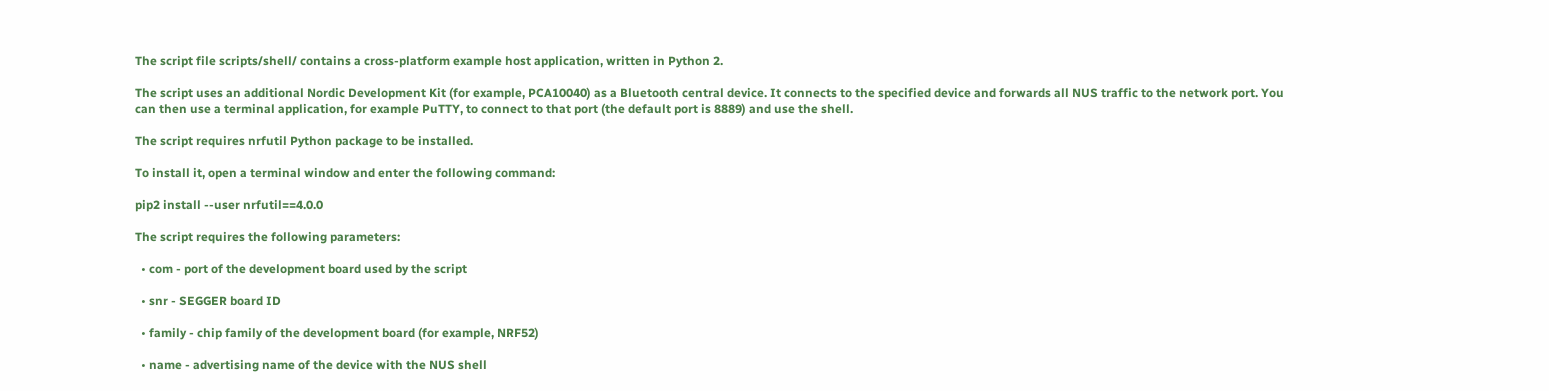The script file scripts/shell/ contains a cross-platform example host application, written in Python 2.

The script uses an additional Nordic Development Kit (for example, PCA10040) as a Bluetooth central device. It connects to the specified device and forwards all NUS traffic to the network port. You can then use a terminal application, for example PuTTY, to connect to that port (the default port is 8889) and use the shell.

The script requires nrfutil Python package to be installed.

To install it, open a terminal window and enter the following command:

pip2 install --user nrfutil==4.0.0

The script requires the following parameters:

  • com - port of the development board used by the script

  • snr - SEGGER board ID

  • family - chip family of the development board (for example, NRF52)

  • name - advertising name of the device with the NUS shell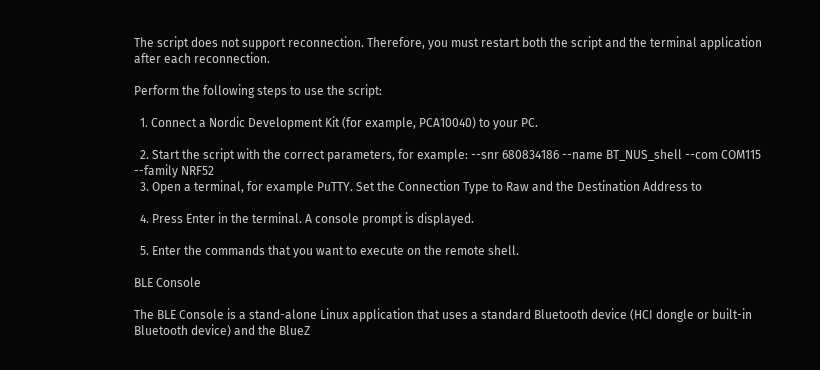The script does not support reconnection. Therefore, you must restart both the script and the terminal application after each reconnection.

Perform the following steps to use the script:

  1. Connect a Nordic Development Kit (for example, PCA10040) to your PC.

  2. Start the script with the correct parameters, for example: --snr 680834186 --name BT_NUS_shell --com COM115 --family NRF52
  3. Open a terminal, for example PuTTY. Set the Connection Type to Raw and the Destination Address to

  4. Press Enter in the terminal. A console prompt is displayed.

  5. Enter the commands that you want to execute on the remote shell.

BLE Console

The BLE Console is a stand-alone Linux application that uses a standard Bluetooth device (HCI dongle or built-in Bluetooth device) and the BlueZ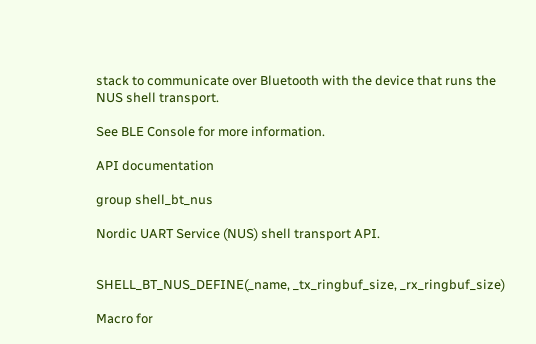stack to communicate over Bluetooth with the device that runs the NUS shell transport.

See BLE Console for more information.

API documentation

group shell_bt_nus

Nordic UART Service (NUS) shell transport API.


SHELL_BT_NUS_DEFINE(_name, _tx_ringbuf_size, _rx_ringbuf_size)

Macro for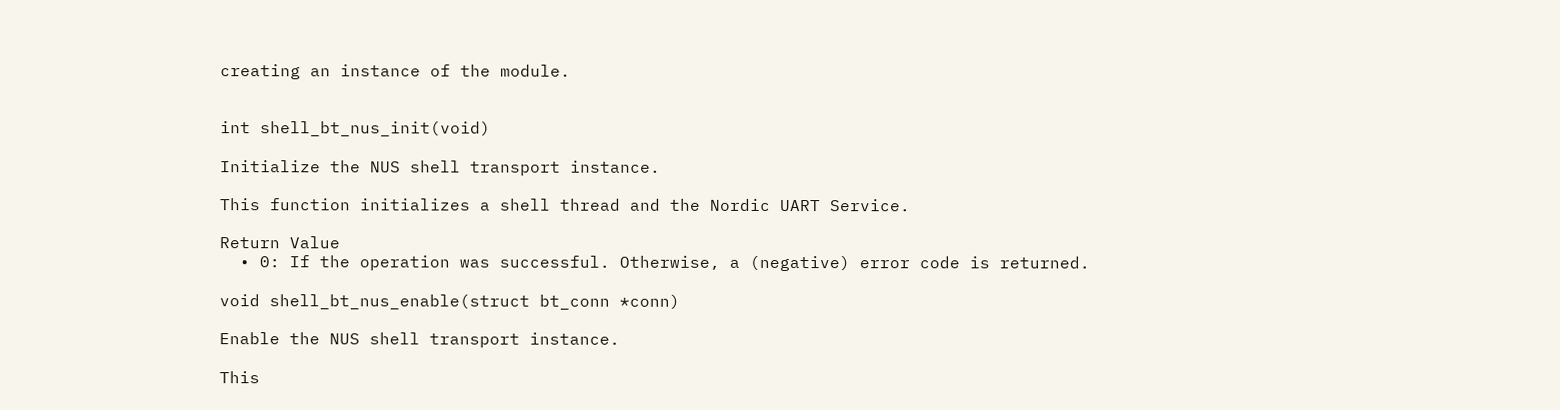creating an instance of the module.


int shell_bt_nus_init(void)

Initialize the NUS shell transport instance.

This function initializes a shell thread and the Nordic UART Service.

Return Value
  • 0: If the operation was successful. Otherwise, a (negative) error code is returned.

void shell_bt_nus_enable(struct bt_conn *conn)

Enable the NUS shell transport instance.

This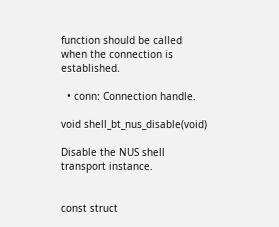function should be called when the connection is established.

  • conn: Connection handle.

void shell_bt_nus_disable(void)

Disable the NUS shell transport instance.


const struct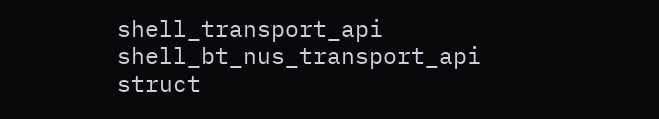shell_transport_api shell_bt_nus_transport_api
struct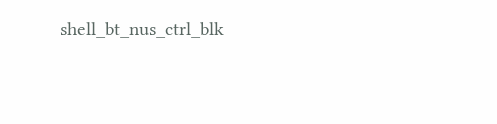shell_bt_nus_ctrl_blk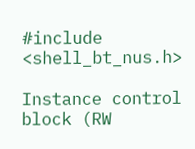#include <shell_bt_nus.h>

Instance control block (RW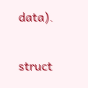data).

struct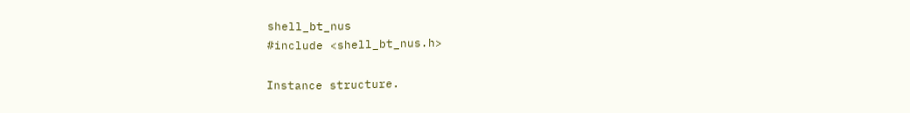shell_bt_nus
#include <shell_bt_nus.h>

Instance structure.